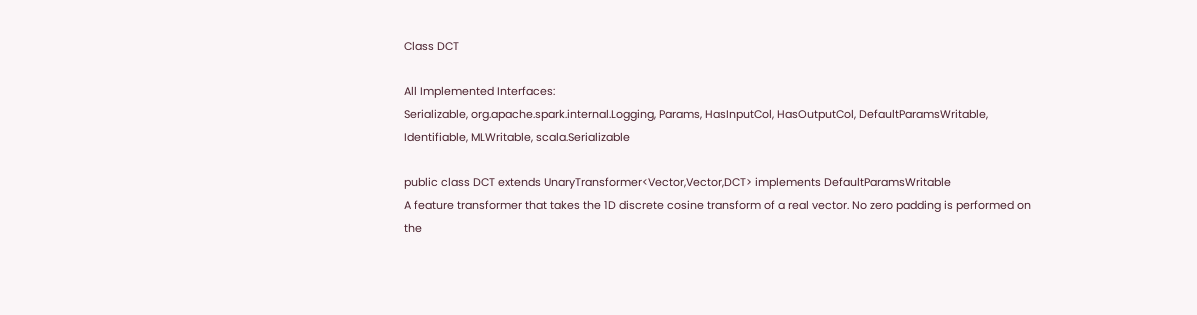Class DCT

All Implemented Interfaces:
Serializable, org.apache.spark.internal.Logging, Params, HasInputCol, HasOutputCol, DefaultParamsWritable, Identifiable, MLWritable, scala.Serializable

public class DCT extends UnaryTransformer<Vector,Vector,DCT> implements DefaultParamsWritable
A feature transformer that takes the 1D discrete cosine transform of a real vector. No zero padding is performed on the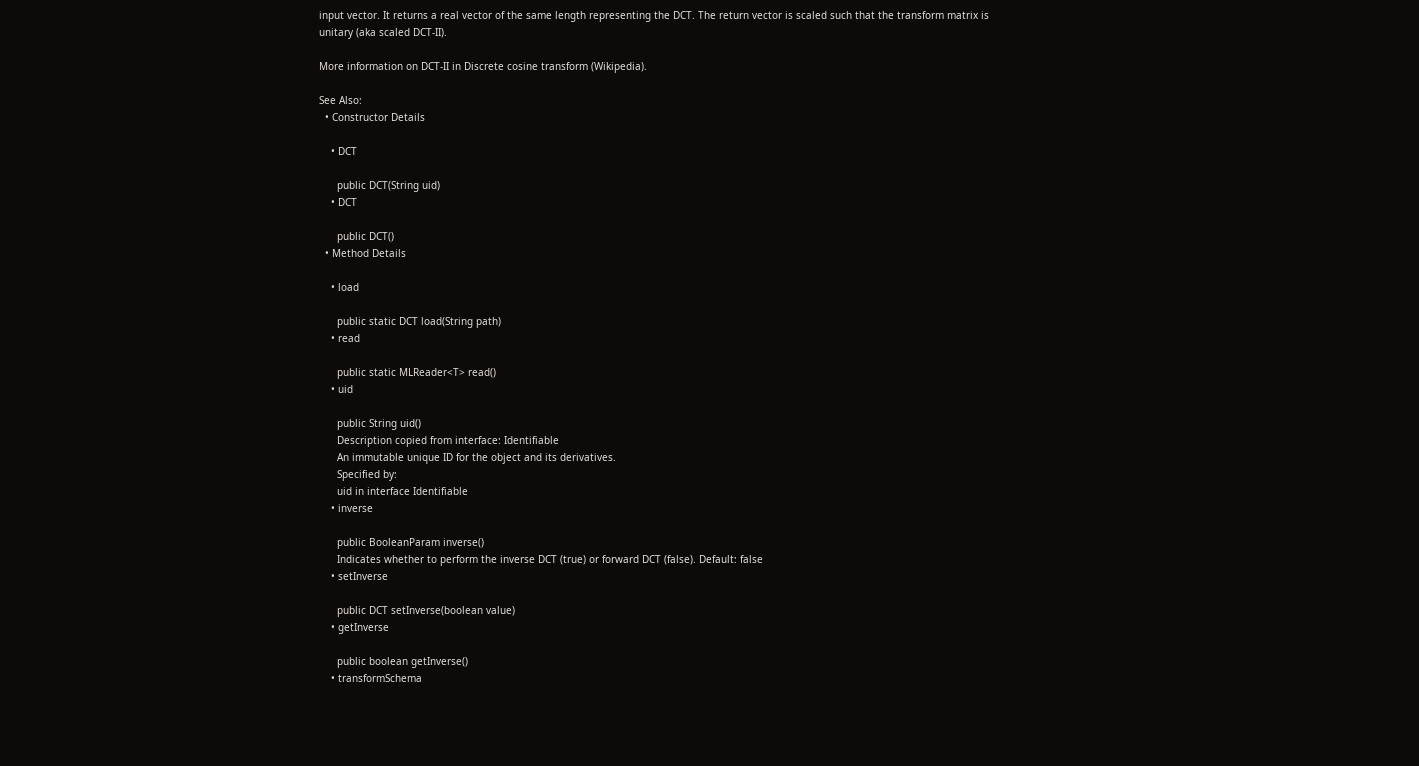input vector. It returns a real vector of the same length representing the DCT. The return vector is scaled such that the transform matrix is unitary (aka scaled DCT-II).

More information on DCT-II in Discrete cosine transform (Wikipedia).

See Also:
  • Constructor Details

    • DCT

      public DCT(String uid)
    • DCT

      public DCT()
  • Method Details

    • load

      public static DCT load(String path)
    • read

      public static MLReader<T> read()
    • uid

      public String uid()
      Description copied from interface: Identifiable
      An immutable unique ID for the object and its derivatives.
      Specified by:
      uid in interface Identifiable
    • inverse

      public BooleanParam inverse()
      Indicates whether to perform the inverse DCT (true) or forward DCT (false). Default: false
    • setInverse

      public DCT setInverse(boolean value)
    • getInverse

      public boolean getInverse()
    • transformSchema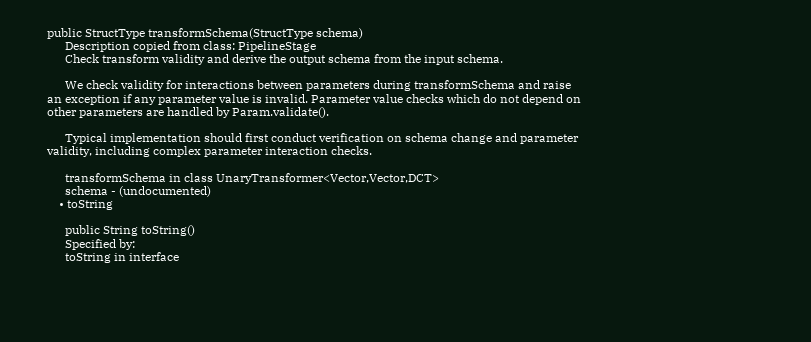public StructType transformSchema(StructType schema)
      Description copied from class: PipelineStage
      Check transform validity and derive the output schema from the input schema.

      We check validity for interactions between parameters during transformSchema and raise an exception if any parameter value is invalid. Parameter value checks which do not depend on other parameters are handled by Param.validate().

      Typical implementation should first conduct verification on schema change and parameter validity, including complex parameter interaction checks.

      transformSchema in class UnaryTransformer<Vector,Vector,DCT>
      schema - (undocumented)
    • toString

      public String toString()
      Specified by:
      toString in interface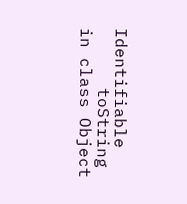Identifiable
      toString in class Object